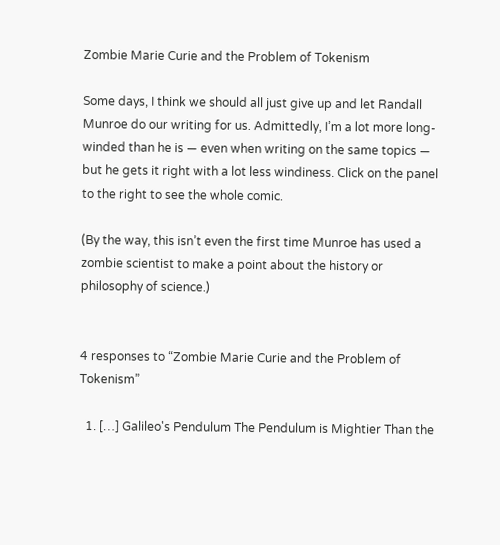Zombie Marie Curie and the Problem of Tokenism

Some days, I think we should all just give up and let Randall Munroe do our writing for us. Admittedly, I’m a lot more long-winded than he is — even when writing on the same topics — but he gets it right with a lot less windiness. Click on the panel to the right to see the whole comic.

(By the way, this isn’t even the first time Munroe has used a zombie scientist to make a point about the history or philosophy of science.)


4 responses to “Zombie Marie Curie and the Problem of Tokenism”

  1. […] Galileo's Pendulum The Pendulum is Mightier Than the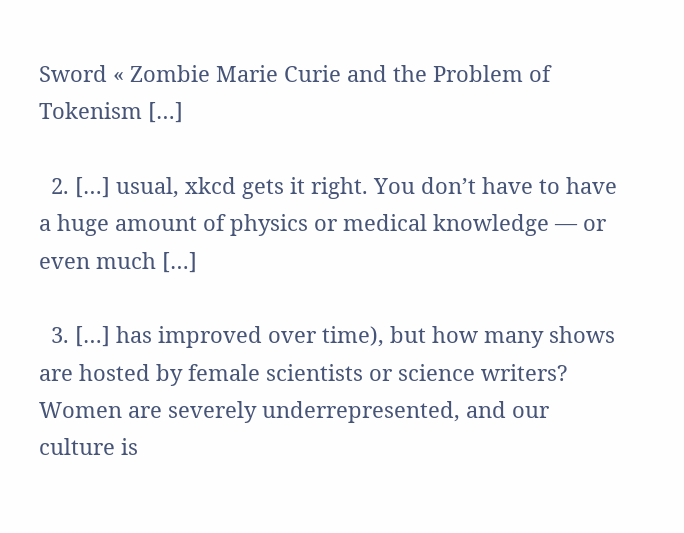Sword « Zombie Marie Curie and the Problem of Tokenism […]

  2. […] usual, xkcd gets it right. You don’t have to have a huge amount of physics or medical knowledge — or even much […]

  3. […] has improved over time), but how many shows are hosted by female scientists or science writers? Women are severely underrepresented, and our culture is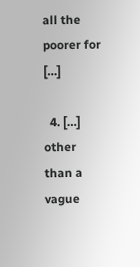all the poorer for […]

  4. […] other than a vague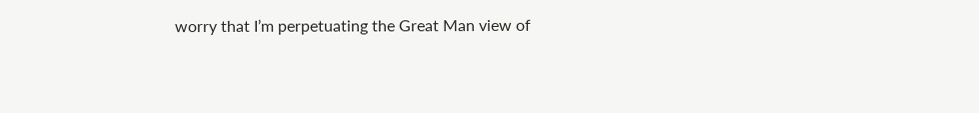worry that I’m perpetuating the Great Man view of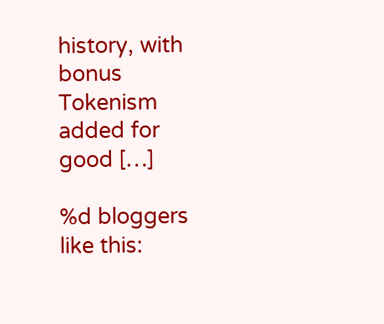history, with bonus Tokenism added for good […]

%d bloggers like this: